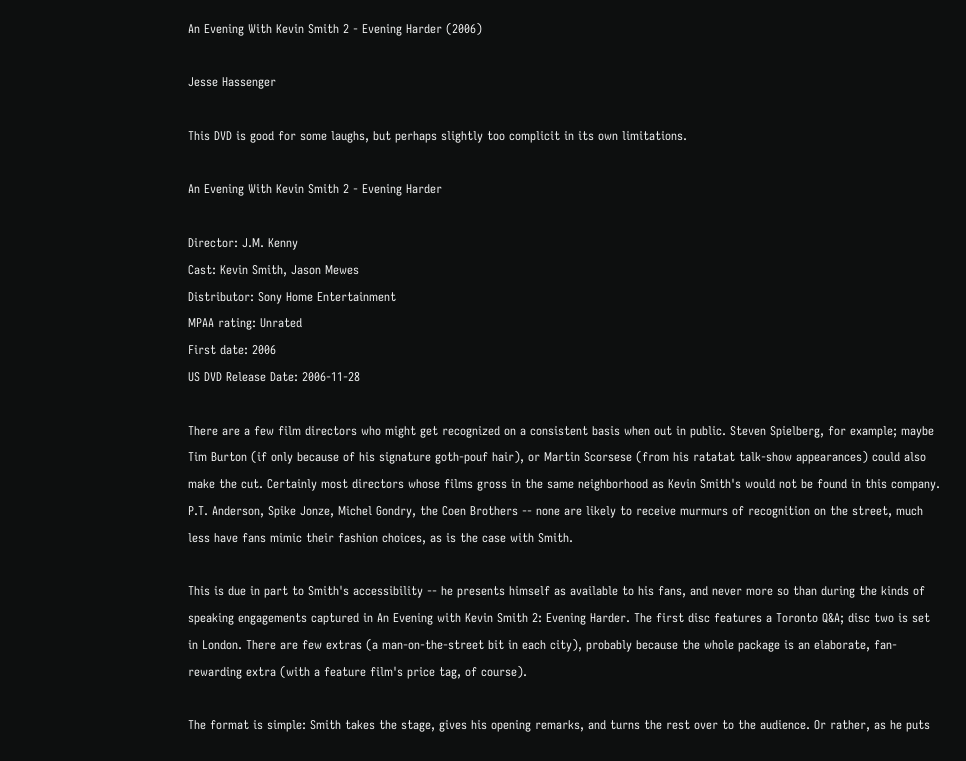An Evening With Kevin Smith 2 - Evening Harder (2006)

Jesse Hassenger

This DVD is good for some laughs, but perhaps slightly too complicit in its own limitations.

An Evening With Kevin Smith 2 - Evening Harder

Director: J.M. Kenny
Cast: Kevin Smith, Jason Mewes
Distributor: Sony Home Entertainment
MPAA rating: Unrated
First date: 2006
US DVD Release Date: 2006-11-28

There are a few film directors who might get recognized on a consistent basis when out in public. Steven Spielberg, for example; maybe Tim Burton (if only because of his signature goth-pouf hair), or Martin Scorsese (from his ratatat talk-show appearances) could also make the cut. Certainly most directors whose films gross in the same neighborhood as Kevin Smith's would not be found in this company. P.T. Anderson, Spike Jonze, Michel Gondry, the Coen Brothers -- none are likely to receive murmurs of recognition on the street, much less have fans mimic their fashion choices, as is the case with Smith.

This is due in part to Smith's accessibility -- he presents himself as available to his fans, and never more so than during the kinds of speaking engagements captured in An Evening with Kevin Smith 2: Evening Harder. The first disc features a Toronto Q&A; disc two is set in London. There are few extras (a man-on-the-street bit in each city), probably because the whole package is an elaborate, fan-rewarding extra (with a feature film's price tag, of course).

The format is simple: Smith takes the stage, gives his opening remarks, and turns the rest over to the audience. Or rather, as he puts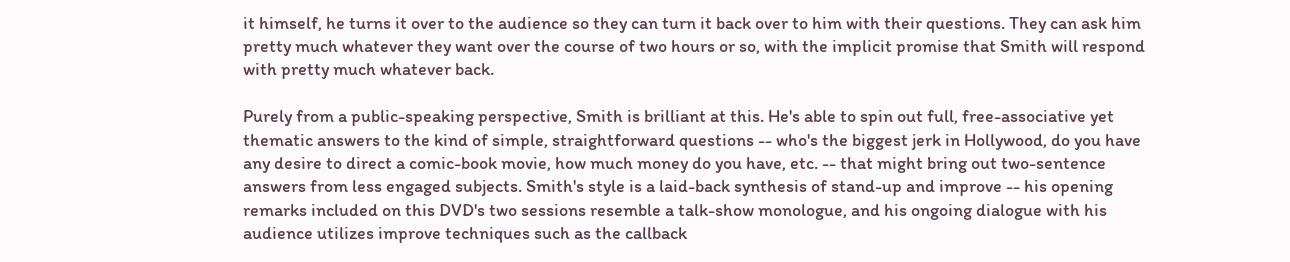it himself, he turns it over to the audience so they can turn it back over to him with their questions. They can ask him pretty much whatever they want over the course of two hours or so, with the implicit promise that Smith will respond with pretty much whatever back.

Purely from a public-speaking perspective, Smith is brilliant at this. He's able to spin out full, free-associative yet thematic answers to the kind of simple, straightforward questions -- who's the biggest jerk in Hollywood, do you have any desire to direct a comic-book movie, how much money do you have, etc. -- that might bring out two-sentence answers from less engaged subjects. Smith's style is a laid-back synthesis of stand-up and improve -- his opening remarks included on this DVD's two sessions resemble a talk-show monologue, and his ongoing dialogue with his audience utilizes improve techniques such as the callback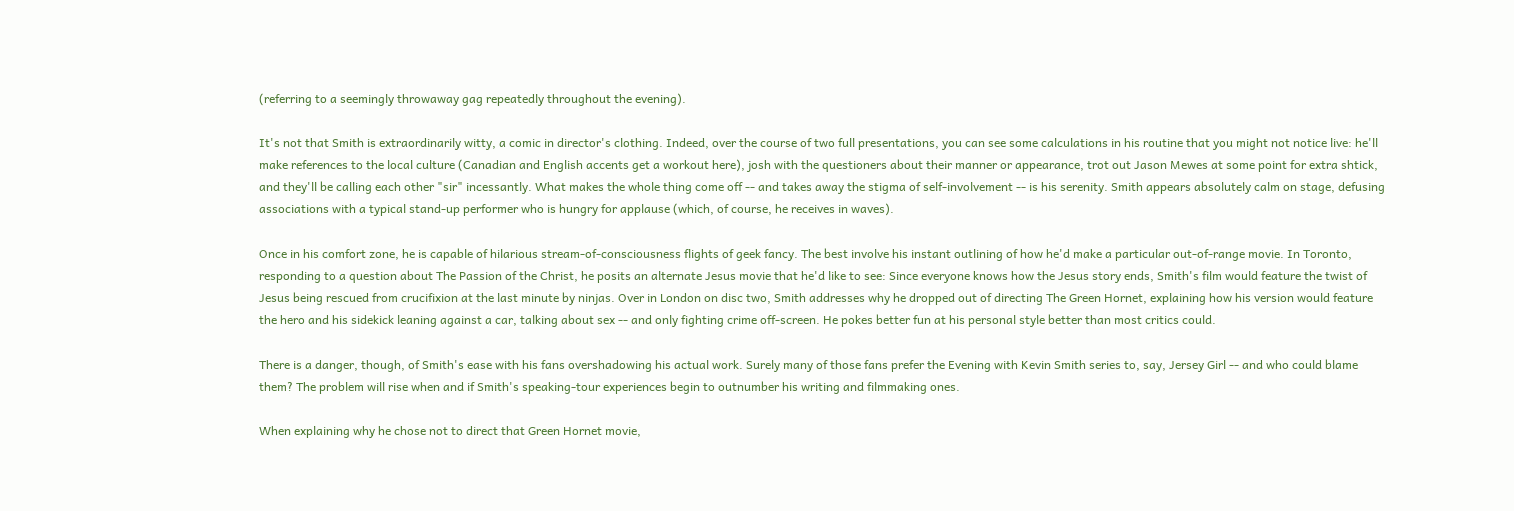(referring to a seemingly throwaway gag repeatedly throughout the evening).

It's not that Smith is extraordinarily witty, a comic in director's clothing. Indeed, over the course of two full presentations, you can see some calculations in his routine that you might not notice live: he'll make references to the local culture (Canadian and English accents get a workout here), josh with the questioners about their manner or appearance, trot out Jason Mewes at some point for extra shtick, and they'll be calling each other "sir" incessantly. What makes the whole thing come off -- and takes away the stigma of self-involvement -- is his serenity. Smith appears absolutely calm on stage, defusing associations with a typical stand-up performer who is hungry for applause (which, of course, he receives in waves).

Once in his comfort zone, he is capable of hilarious stream-of-consciousness flights of geek fancy. The best involve his instant outlining of how he'd make a particular out-of-range movie. In Toronto, responding to a question about The Passion of the Christ, he posits an alternate Jesus movie that he'd like to see: Since everyone knows how the Jesus story ends, Smith's film would feature the twist of Jesus being rescued from crucifixion at the last minute by ninjas. Over in London on disc two, Smith addresses why he dropped out of directing The Green Hornet, explaining how his version would feature the hero and his sidekick leaning against a car, talking about sex -- and only fighting crime off-screen. He pokes better fun at his personal style better than most critics could.

There is a danger, though, of Smith's ease with his fans overshadowing his actual work. Surely many of those fans prefer the Evening with Kevin Smith series to, say, Jersey Girl -- and who could blame them? The problem will rise when and if Smith's speaking-tour experiences begin to outnumber his writing and filmmaking ones.

When explaining why he chose not to direct that Green Hornet movie,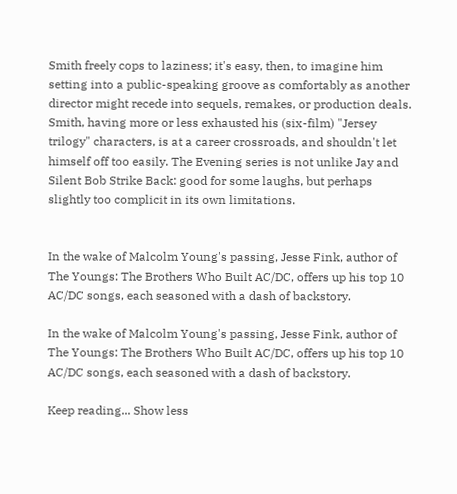Smith freely cops to laziness; it's easy, then, to imagine him setting into a public-speaking groove as comfortably as another director might recede into sequels, remakes, or production deals. Smith, having more or less exhausted his (six-film) "Jersey trilogy" characters, is at a career crossroads, and shouldn't let himself off too easily. The Evening series is not unlike Jay and Silent Bob Strike Back: good for some laughs, but perhaps slightly too complicit in its own limitations.


In the wake of Malcolm Young's passing, Jesse Fink, author of The Youngs: The Brothers Who Built AC/DC, offers up his top 10 AC/DC songs, each seasoned with a dash of backstory.

In the wake of Malcolm Young's passing, Jesse Fink, author of The Youngs: The Brothers Who Built AC/DC, offers up his top 10 AC/DC songs, each seasoned with a dash of backstory.

Keep reading... Show less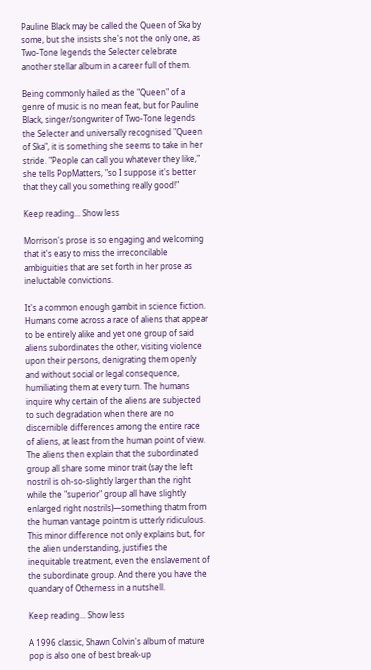Pauline Black may be called the Queen of Ska by some, but she insists she's not the only one, as Two-Tone legends the Selecter celebrate another stellar album in a career full of them.

Being commonly hailed as the "Queen" of a genre of music is no mean feat, but for Pauline Black, singer/songwriter of Two-Tone legends the Selecter and universally recognised "Queen of Ska", it is something she seems to take in her stride. "People can call you whatever they like," she tells PopMatters, "so I suppose it's better that they call you something really good!"

Keep reading... Show less

Morrison's prose is so engaging and welcoming that it's easy to miss the irreconcilable ambiguities that are set forth in her prose as ineluctable convictions.

It's a common enough gambit in science fiction. Humans come across a race of aliens that appear to be entirely alike and yet one group of said aliens subordinates the other, visiting violence upon their persons, denigrating them openly and without social or legal consequence, humiliating them at every turn. The humans inquire why certain of the aliens are subjected to such degradation when there are no discernible differences among the entire race of aliens, at least from the human point of view. The aliens then explain that the subordinated group all share some minor trait (say the left nostril is oh-so-slightly larger than the right while the "superior" group all have slightly enlarged right nostrils)—something thatm from the human vantage pointm is utterly ridiculous. This minor difference not only explains but, for the alien understanding, justifies the inequitable treatment, even the enslavement of the subordinate group. And there you have the quandary of Otherness in a nutshell.

Keep reading... Show less

A 1996 classic, Shawn Colvin's album of mature pop is also one of best break-up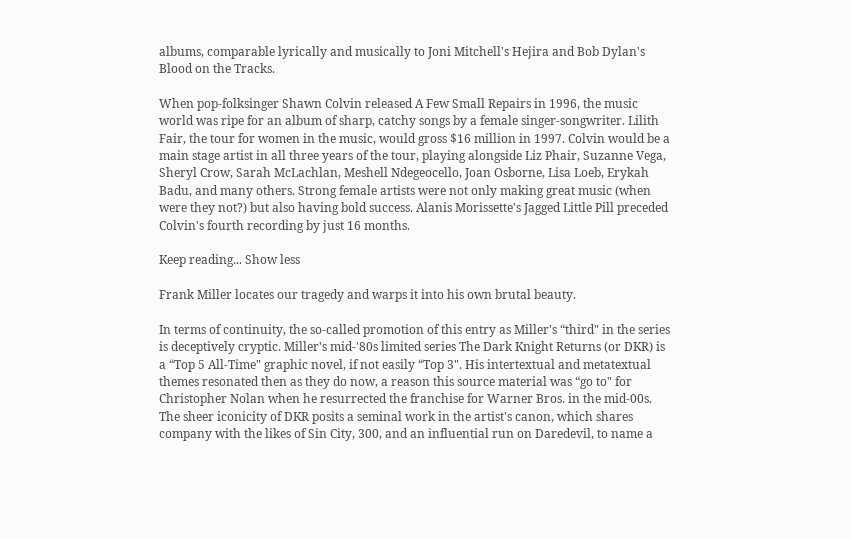albums, comparable lyrically and musically to Joni Mitchell's Hejira and Bob Dylan's Blood on the Tracks.

When pop-folksinger Shawn Colvin released A Few Small Repairs in 1996, the music world was ripe for an album of sharp, catchy songs by a female singer-songwriter. Lilith Fair, the tour for women in the music, would gross $16 million in 1997. Colvin would be a main stage artist in all three years of the tour, playing alongside Liz Phair, Suzanne Vega, Sheryl Crow, Sarah McLachlan, Meshell Ndegeocello, Joan Osborne, Lisa Loeb, Erykah Badu, and many others. Strong female artists were not only making great music (when were they not?) but also having bold success. Alanis Morissette's Jagged Little Pill preceded Colvin's fourth recording by just 16 months.

Keep reading... Show less

Frank Miller locates our tragedy and warps it into his own brutal beauty.

In terms of continuity, the so-called promotion of this entry as Miller's “third" in the series is deceptively cryptic. Miller's mid-'80s limited series The Dark Knight Returns (or DKR) is a “Top 5 All-Time" graphic novel, if not easily “Top 3". His intertextual and metatextual themes resonated then as they do now, a reason this source material was “go to" for Christopher Nolan when he resurrected the franchise for Warner Bros. in the mid-00s. The sheer iconicity of DKR posits a seminal work in the artist's canon, which shares company with the likes of Sin City, 300, and an influential run on Daredevil, to name a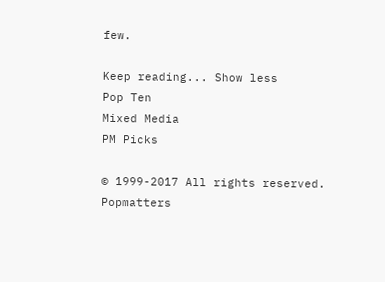few.

Keep reading... Show less
Pop Ten
Mixed Media
PM Picks

© 1999-2017 All rights reserved.
Popmatters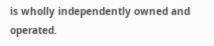is wholly independently owned and operated.